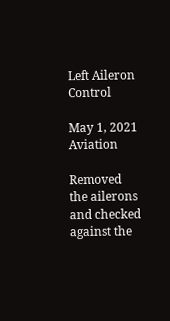Left Aileron Control

May 1, 2021 Aviation

Removed the ailerons and checked against the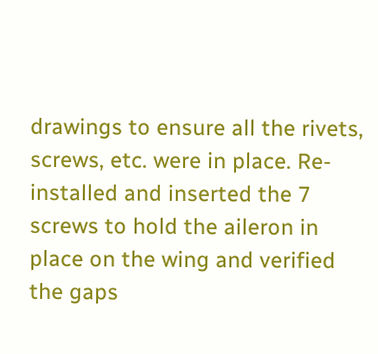drawings to ensure all the rivets, screws, etc. were in place. Re-installed and inserted the 7 screws to hold the aileron in place on the wing and verified the gaps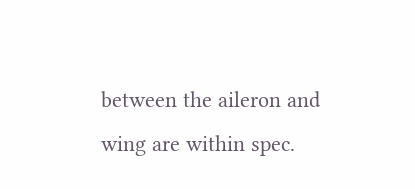between the aileron and wing are within spec.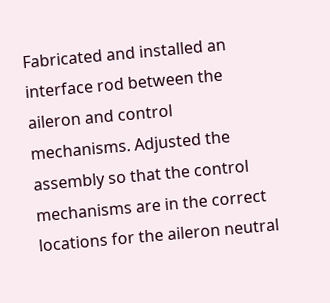Fabricated and installed an interface rod between the aileron and control mechanisms. Adjusted the assembly so that the control mechanisms are in the correct locations for the aileron neutral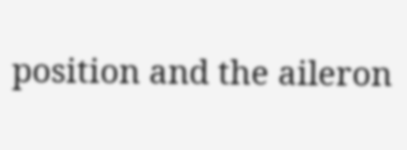position and the aileron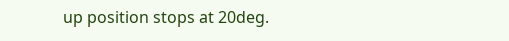up position stops at 20deg.